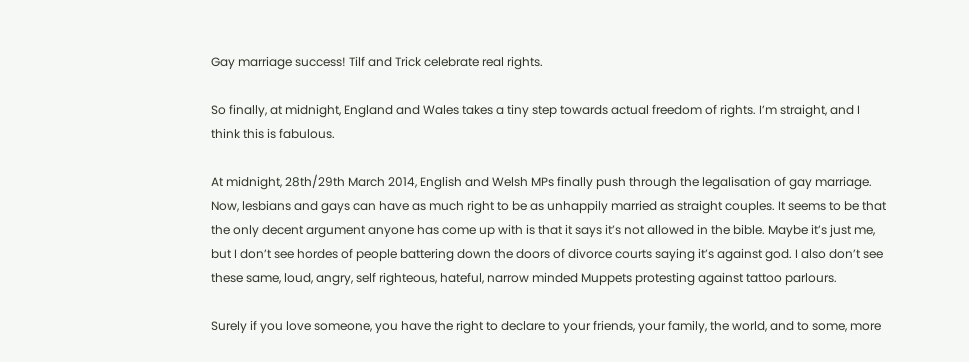Gay marriage success! Tilf and Trick celebrate real rights.

So finally, at midnight, England and Wales takes a tiny step towards actual freedom of rights. I’m straight, and I think this is fabulous.

At midnight, 28th/29th March 2014, English and Welsh MPs finally push through the legalisation of gay marriage. Now, lesbians and gays can have as much right to be as unhappily married as straight couples. It seems to be that the only decent argument anyone has come up with is that it says it’s not allowed in the bible. Maybe it’s just me, but I don’t see hordes of people battering down the doors of divorce courts saying it’s against god. I also don’t see these same, loud, angry, self righteous, hateful, narrow minded Muppets protesting against tattoo parlours.

Surely if you love someone, you have the right to declare to your friends, your family, the world, and to some, more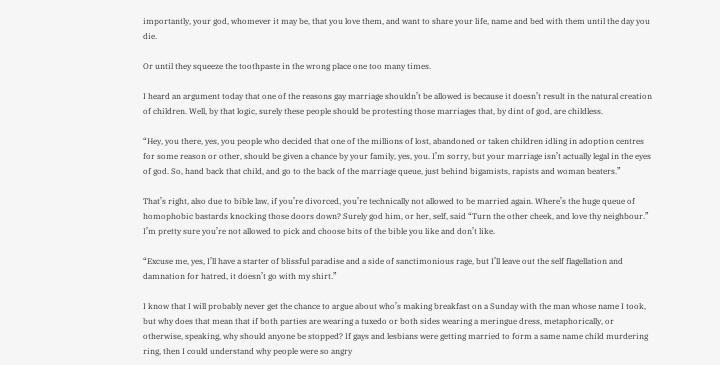importantly, your god, whomever it may be, that you love them, and want to share your life, name and bed with them until the day you die.

Or until they squeeze the toothpaste in the wrong place one too many times.

I heard an argument today that one of the reasons gay marriage shouldn’t be allowed is because it doesn’t result in the natural creation of children. Well, by that logic, surely these people should be protesting those marriages that, by dint of god, are childless.

“Hey, you there, yes, you people who decided that one of the millions of lost, abandoned or taken children idling in adoption centres for some reason or other, should be given a chance by your family, yes, you. I’m sorry, but your marriage isn’t actually legal in the eyes of god. So, hand back that child, and go to the back of the marriage queue, just behind bigamists, rapists and woman beaters.”

That’s right, also due to bible law, if you’re divorced, you’re technically not allowed to be married again. Where’s the huge queue of homophobic bastards knocking those doors down? Surely god him, or her, self, said “Turn the other cheek, and love thy neighbour.” I’m pretty sure you’re not allowed to pick and choose bits of the bible you like and don’t like.

“Excuse me, yes, I’ll have a starter of blissful paradise and a side of sanctimonious rage, but I’ll leave out the self flagellation and damnation for hatred, it doesn’t go with my shirt.”

I know that I will probably never get the chance to argue about who’s making breakfast on a Sunday with the man whose name I took, but why does that mean that if both parties are wearing a tuxedo or both sides wearing a meringue dress, metaphorically, or otherwise, speaking, why should anyone be stopped? If gays and lesbians were getting married to form a same name child murdering ring, then I could understand why people were so angry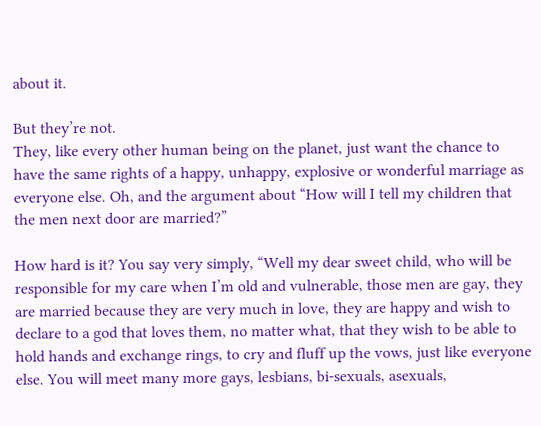about it.

But they’re not.
They, like every other human being on the planet, just want the chance to have the same rights of a happy, unhappy, explosive or wonderful marriage as everyone else. Oh, and the argument about “How will I tell my children that the men next door are married?”

How hard is it? You say very simply, “Well my dear sweet child, who will be responsible for my care when I’m old and vulnerable, those men are gay, they are married because they are very much in love, they are happy and wish to declare to a god that loves them, no matter what, that they wish to be able to hold hands and exchange rings, to cry and fluff up the vows, just like everyone else. You will meet many more gays, lesbians, bi-sexuals, asexuals,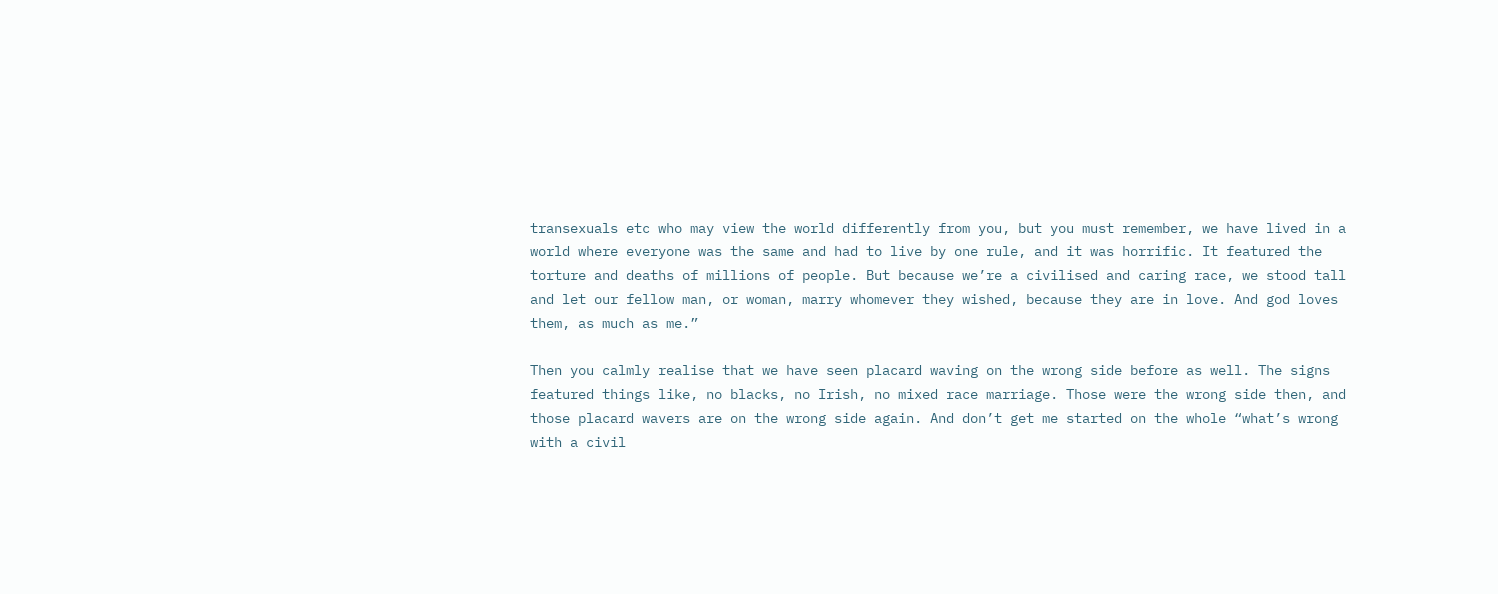transexuals etc who may view the world differently from you, but you must remember, we have lived in a world where everyone was the same and had to live by one rule, and it was horrific. It featured the torture and deaths of millions of people. But because we’re a civilised and caring race, we stood tall and let our fellow man, or woman, marry whomever they wished, because they are in love. And god loves them, as much as me.”

Then you calmly realise that we have seen placard waving on the wrong side before as well. The signs featured things like, no blacks, no Irish, no mixed race marriage. Those were the wrong side then, and those placard wavers are on the wrong side again. And don’t get me started on the whole “what’s wrong with a civil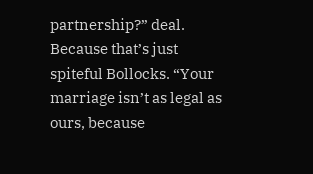partnership?” deal. Because that’s just spiteful Bollocks. “Your marriage isn’t as legal as ours, because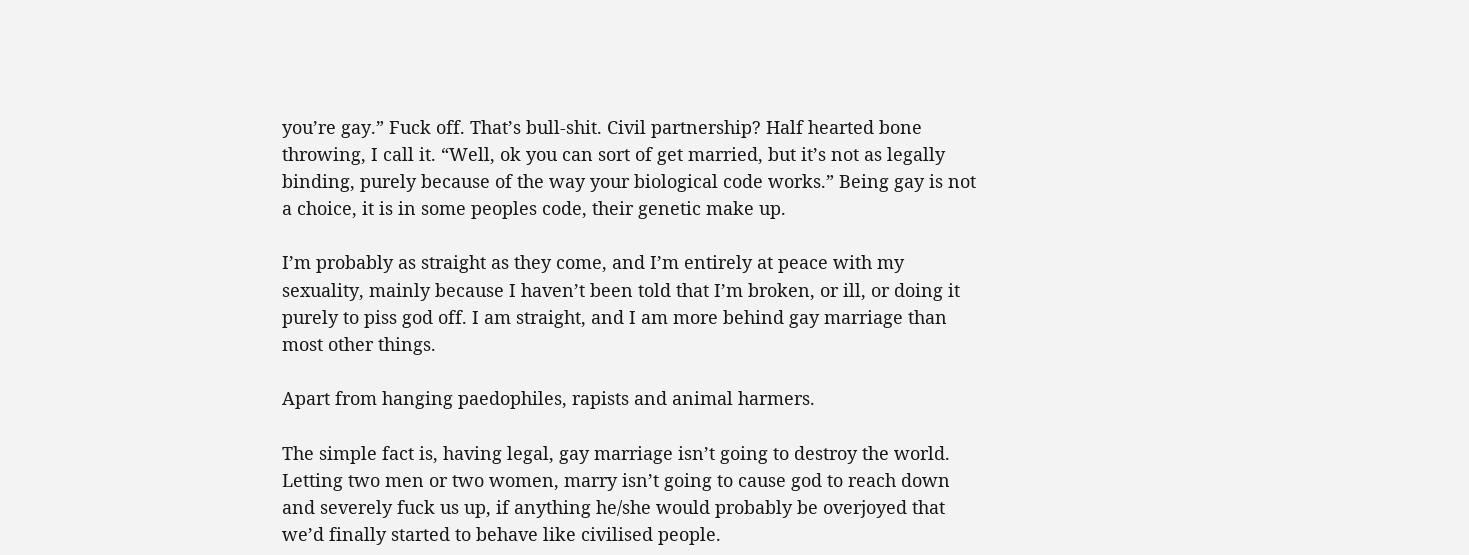you’re gay.” Fuck off. That’s bull-shit. Civil partnership? Half hearted bone throwing, I call it. “Well, ok you can sort of get married, but it’s not as legally binding, purely because of the way your biological code works.” Being gay is not a choice, it is in some peoples code, their genetic make up.

I’m probably as straight as they come, and I’m entirely at peace with my sexuality, mainly because I haven’t been told that I’m broken, or ill, or doing it purely to piss god off. I am straight, and I am more behind gay marriage than most other things.

Apart from hanging paedophiles, rapists and animal harmers.

The simple fact is, having legal, gay marriage isn’t going to destroy the world. Letting two men or two women, marry isn’t going to cause god to reach down and severely fuck us up, if anything he/she would probably be overjoyed that we’d finally started to behave like civilised people.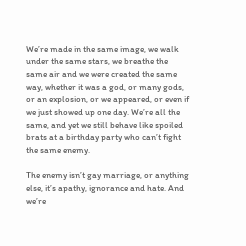We’re made in the same image, we walk under the same stars, we breathe the same air and we were created the same way, whether it was a god, or many gods, or an explosion, or we appeared, or even if we just showed up one day. We’re all the same, and yet we still behave like spoiled brats at a birthday party who can’t fight the same enemy.

The enemy isn’t gay marriage, or anything else, it’s apathy, ignorance and hate. And we’re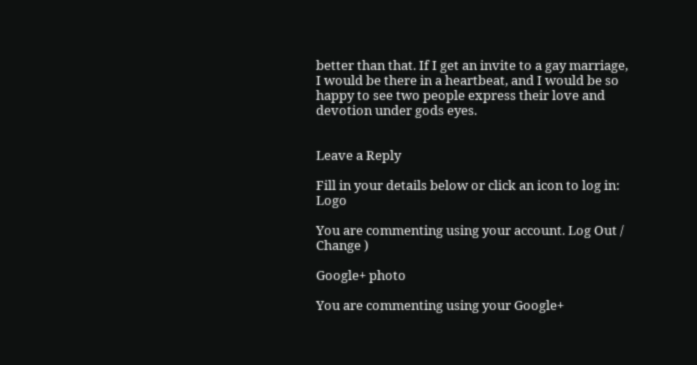better than that. If I get an invite to a gay marriage, I would be there in a heartbeat, and I would be so happy to see two people express their love and devotion under gods eyes.


Leave a Reply

Fill in your details below or click an icon to log in: Logo

You are commenting using your account. Log Out /  Change )

Google+ photo

You are commenting using your Google+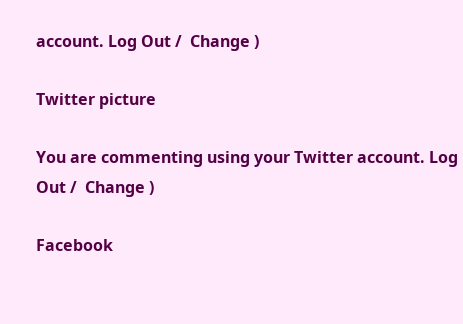account. Log Out /  Change )

Twitter picture

You are commenting using your Twitter account. Log Out /  Change )

Facebook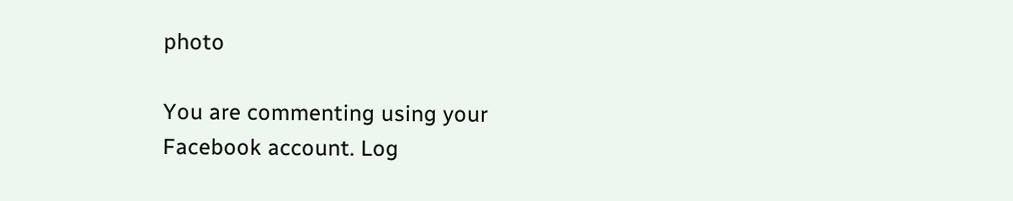photo

You are commenting using your Facebook account. Log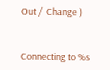Out /  Change )


Connecting to %s